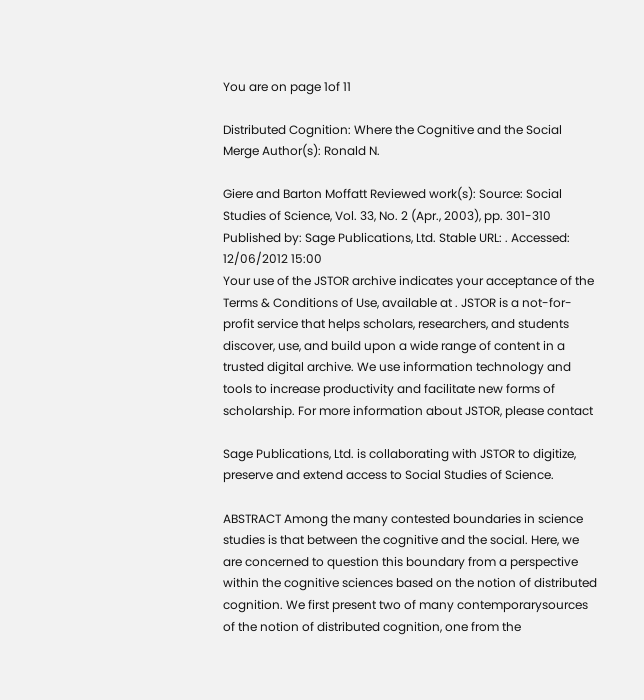You are on page 1of 11

Distributed Cognition: Where the Cognitive and the Social Merge Author(s): Ronald N.

Giere and Barton Moffatt Reviewed work(s): Source: Social Studies of Science, Vol. 33, No. 2 (Apr., 2003), pp. 301-310 Published by: Sage Publications, Ltd. Stable URL: . Accessed: 12/06/2012 15:00
Your use of the JSTOR archive indicates your acceptance of the Terms & Conditions of Use, available at . JSTOR is a not-for-profit service that helps scholars, researchers, and students discover, use, and build upon a wide range of content in a trusted digital archive. We use information technology and tools to increase productivity and facilitate new forms of scholarship. For more information about JSTOR, please contact

Sage Publications, Ltd. is collaborating with JSTOR to digitize, preserve and extend access to Social Studies of Science.

ABSTRACT Among the many contested boundaries in science studies is that between the cognitive and the social. Here, we are concerned to question this boundary from a perspective within the cognitive sciences based on the notion of distributed cognition. We first present two of many contemporarysources of the notion of distributed cognition, one from the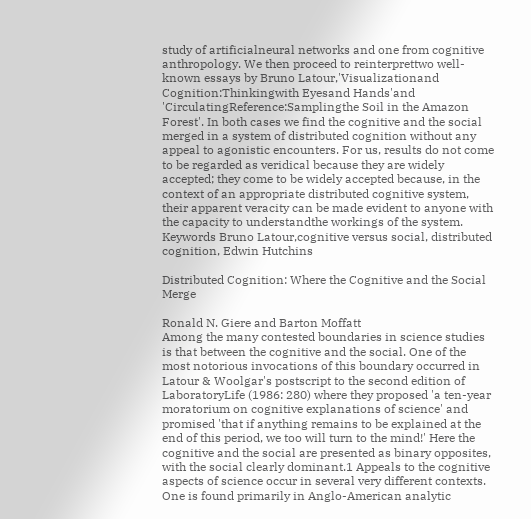study of artificialneural networks and one from cognitive anthropology. We then proceed to reinterprettwo well-known essays by Bruno Latour,'Visualizationand Cognition:Thinkingwith Eyesand Hands'and 'CirculatingReference:Samplingthe Soil in the Amazon Forest'. In both cases we find the cognitive and the social merged in a system of distributed cognition without any appeal to agonistic encounters. For us, results do not come to be regarded as veridical because they are widely accepted; they come to be widely accepted because, in the context of an appropriate distributed cognitive system, their apparent veracity can be made evident to anyone with the capacity to understandthe workings of the system. Keywords Bruno Latour,cognitive versus social, distributed cognition, Edwin Hutchins

Distributed Cognition: Where the Cognitive and the Social Merge

Ronald N. Giere and Barton Moffatt
Among the many contested boundaries in science studies is that between the cognitive and the social. One of the most notorious invocations of this boundary occurred in Latour & Woolgar's postscript to the second edition of LaboratoryLife (1986: 280) where they proposed 'a ten-year moratorium on cognitive explanations of science' and promised 'that if anything remains to be explained at the end of this period, we too will turn to the mind!' Here the cognitive and the social are presented as binary opposites, with the social clearly dominant.1 Appeals to the cognitive aspects of science occur in several very different contexts. One is found primarily in Anglo-American analytic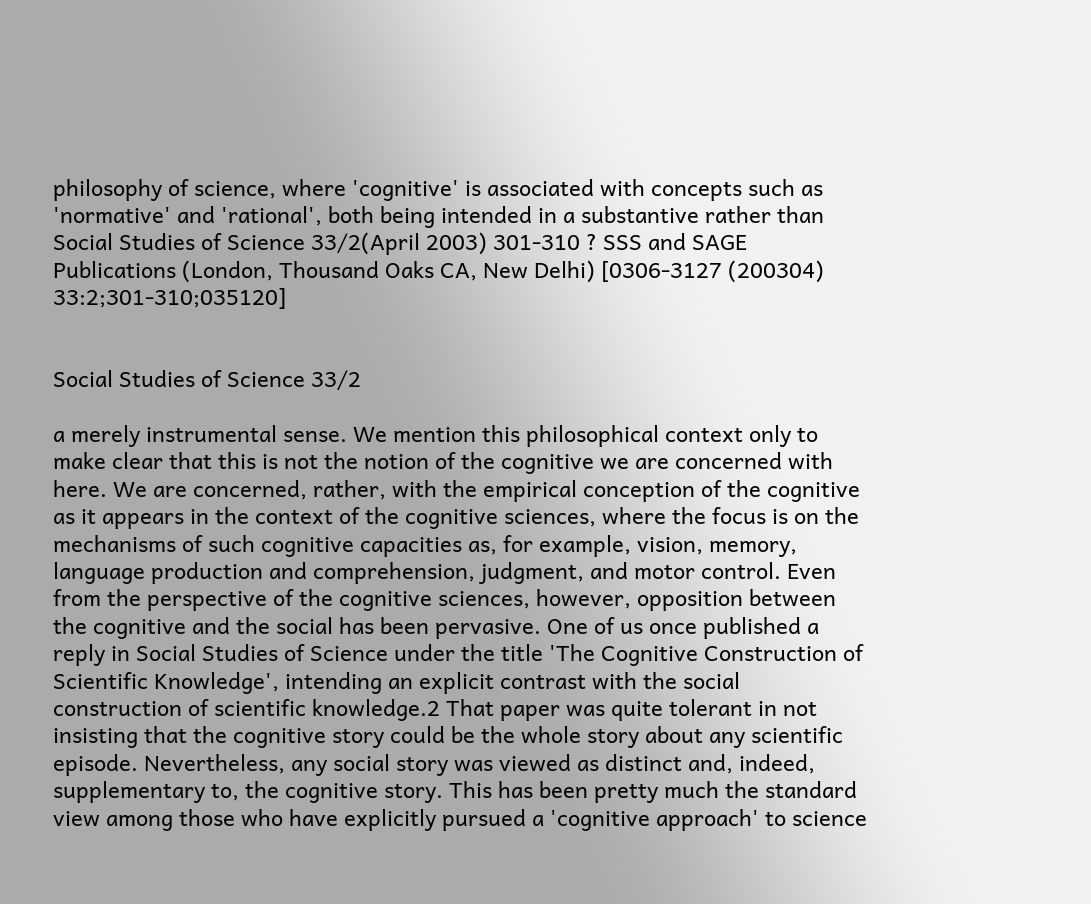philosophy of science, where 'cognitive' is associated with concepts such as 'normative' and 'rational', both being intended in a substantive rather than
Social Studies of Science 33/2(April 2003) 301-310 ? SSS and SAGE Publications (London, Thousand Oaks CA, New Delhi) [0306-3127 (200304) 33:2;301-310;035120]


Social Studies of Science 33/2

a merely instrumental sense. We mention this philosophical context only to make clear that this is not the notion of the cognitive we are concerned with here. We are concerned, rather, with the empirical conception of the cognitive as it appears in the context of the cognitive sciences, where the focus is on the mechanisms of such cognitive capacities as, for example, vision, memory, language production and comprehension, judgment, and motor control. Even from the perspective of the cognitive sciences, however, opposition between the cognitive and the social has been pervasive. One of us once published a reply in Social Studies of Science under the title 'The Cognitive Construction of Scientific Knowledge', intending an explicit contrast with the social construction of scientific knowledge.2 That paper was quite tolerant in not insisting that the cognitive story could be the whole story about any scientific episode. Nevertheless, any social story was viewed as distinct and, indeed, supplementary to, the cognitive story. This has been pretty much the standard view among those who have explicitly pursued a 'cognitive approach' to science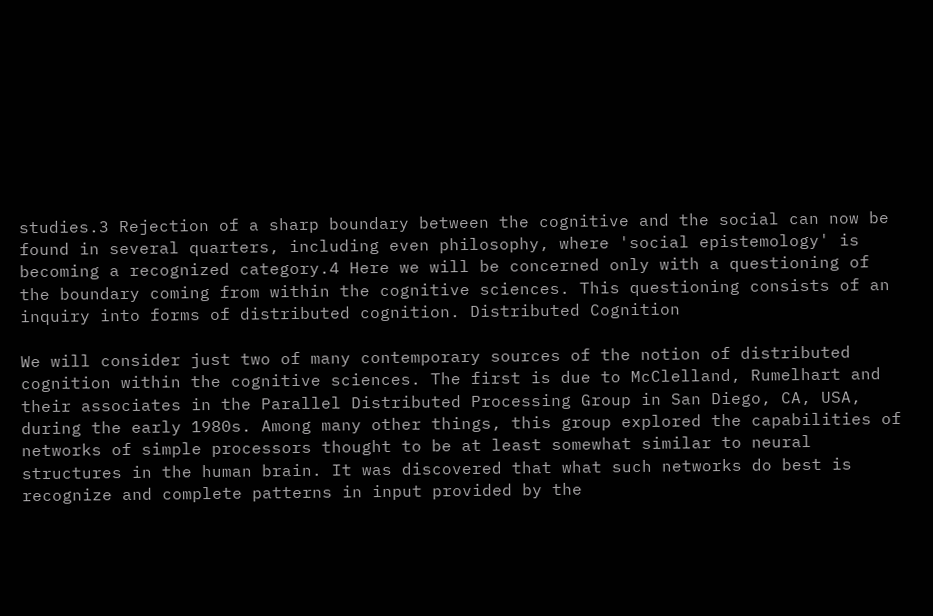studies.3 Rejection of a sharp boundary between the cognitive and the social can now be found in several quarters, including even philosophy, where 'social epistemology' is becoming a recognized category.4 Here we will be concerned only with a questioning of the boundary coming from within the cognitive sciences. This questioning consists of an inquiry into forms of distributed cognition. Distributed Cognition

We will consider just two of many contemporary sources of the notion of distributed cognition within the cognitive sciences. The first is due to McClelland, Rumelhart and their associates in the Parallel Distributed Processing Group in San Diego, CA, USA, during the early 1980s. Among many other things, this group explored the capabilities of networks of simple processors thought to be at least somewhat similar to neural structures in the human brain. It was discovered that what such networks do best is recognize and complete patterns in input provided by the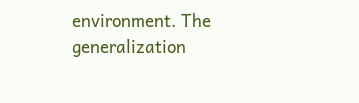environment. The generalization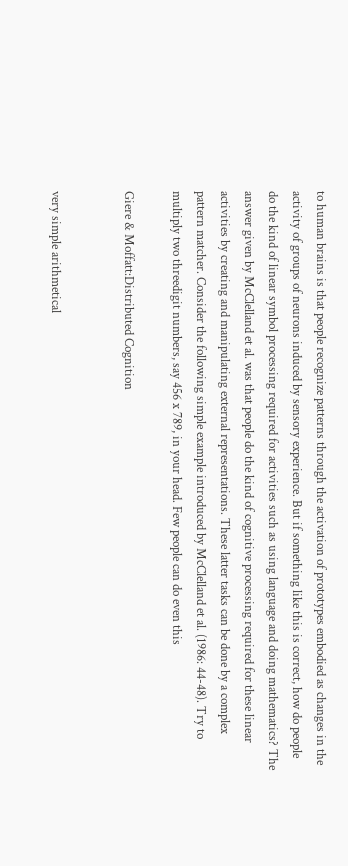to human brains is that people recognize patterns through the activation of prototypes embodied as changes in the activity of groups of neurons induced by sensory experience. But if something like this is correct, how do people do the kind of linear symbol processing required for activities such as using language and doing mathematics? The answer given by McClelland et al. was that people do the kind of cognitive processing required for these linear activities by creating and manipulating external representations. These latter tasks can be done by a complex pattern matcher. Consider the following simple example introduced by McClelland et al. (1986: 44-48). Try to multiply two threedigit numbers, say 456 x 789, in your head. Few people can do even this

Giere & Moffatt:Distributed Cognition


very simple arithmetical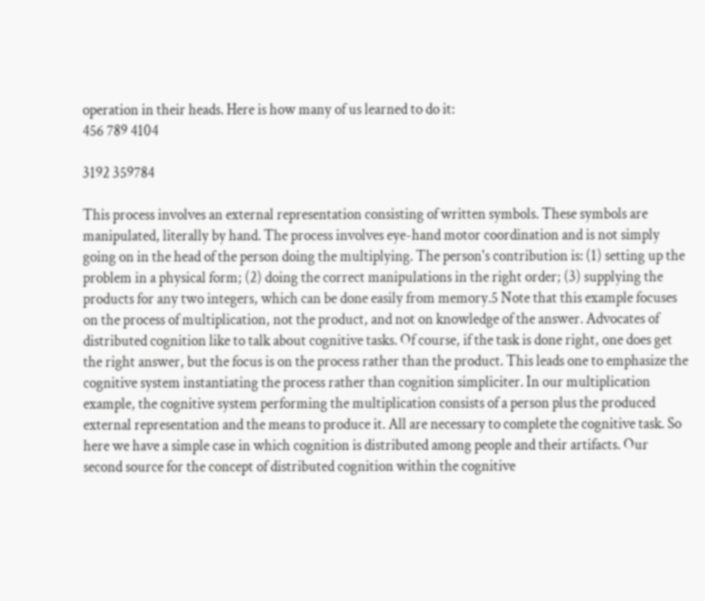operation in their heads. Here is how many of us learned to do it:
456 789 4104

3192 359784

This process involves an external representation consisting of written symbols. These symbols are manipulated, literally by hand. The process involves eye-hand motor coordination and is not simply going on in the head of the person doing the multiplying. The person's contribution is: (1) setting up the problem in a physical form; (2) doing the correct manipulations in the right order; (3) supplying the products for any two integers, which can be done easily from memory.5 Note that this example focuses on the process of multiplication, not the product, and not on knowledge of the answer. Advocates of distributed cognition like to talk about cognitive tasks. Of course, if the task is done right, one does get the right answer, but the focus is on the process rather than the product. This leads one to emphasize the cognitive system instantiating the process rather than cognition simpliciter. In our multiplication example, the cognitive system performing the multiplication consists of a person plus the produced external representation and the means to produce it. All are necessary to complete the cognitive task. So here we have a simple case in which cognition is distributed among people and their artifacts. Our second source for the concept of distributed cognition within the cognitive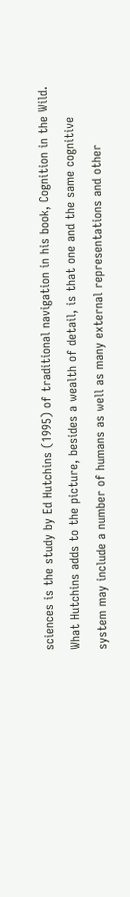sciences is the study by Ed Hutchins (1995) of traditional navigation in his book, Cognition in the Wild. What Hutchins adds to the picture, besides a wealth of detail, is that one and the same cognitive system may include a number of humans as well as many external representations and other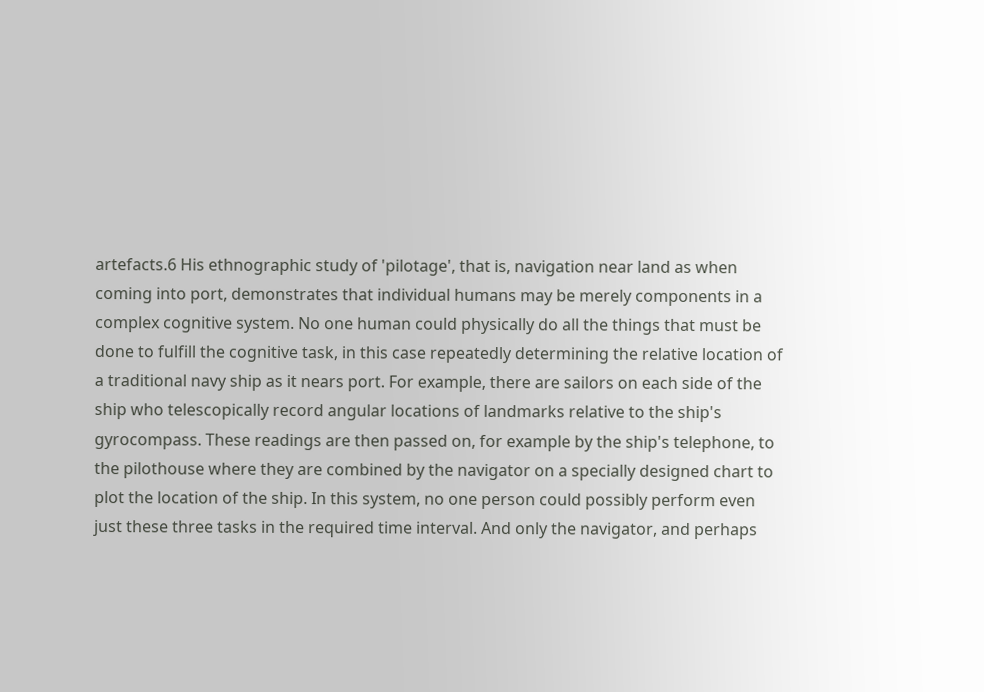artefacts.6 His ethnographic study of 'pilotage', that is, navigation near land as when coming into port, demonstrates that individual humans may be merely components in a complex cognitive system. No one human could physically do all the things that must be done to fulfill the cognitive task, in this case repeatedly determining the relative location of a traditional navy ship as it nears port. For example, there are sailors on each side of the ship who telescopically record angular locations of landmarks relative to the ship's gyrocompass. These readings are then passed on, for example by the ship's telephone, to the pilothouse where they are combined by the navigator on a specially designed chart to plot the location of the ship. In this system, no one person could possibly perform even just these three tasks in the required time interval. And only the navigator, and perhaps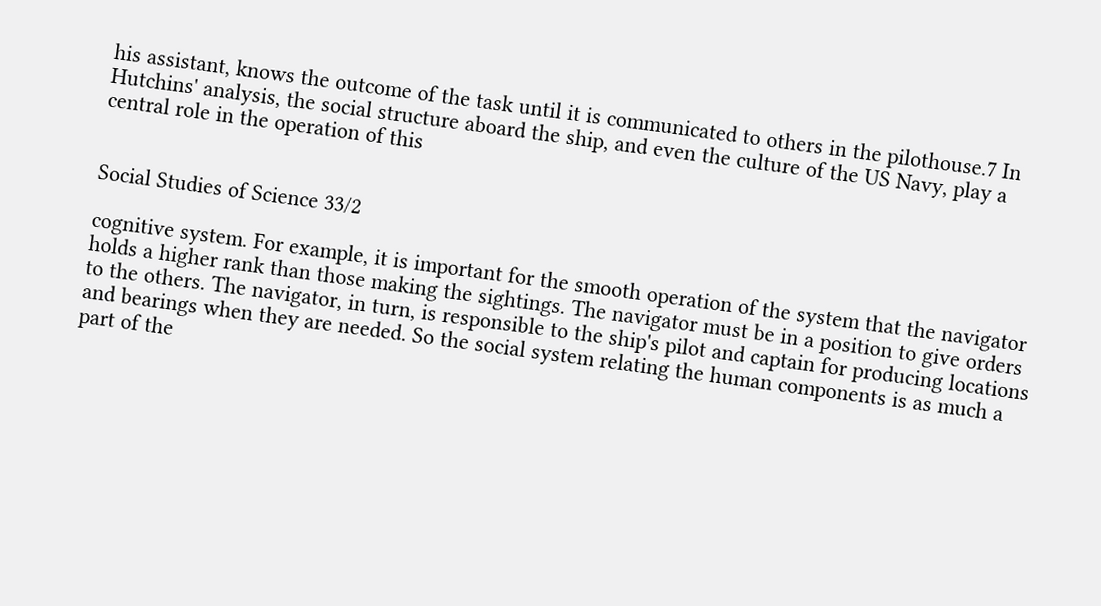his assistant, knows the outcome of the task until it is communicated to others in the pilothouse.7 In Hutchins' analysis, the social structure aboard the ship, and even the culture of the US Navy, play a central role in the operation of this


Social Studies of Science 33/2

cognitive system. For example, it is important for the smooth operation of the system that the navigator holds a higher rank than those making the sightings. The navigator must be in a position to give orders to the others. The navigator, in turn, is responsible to the ship's pilot and captain for producing locations and bearings when they are needed. So the social system relating the human components is as much a part of the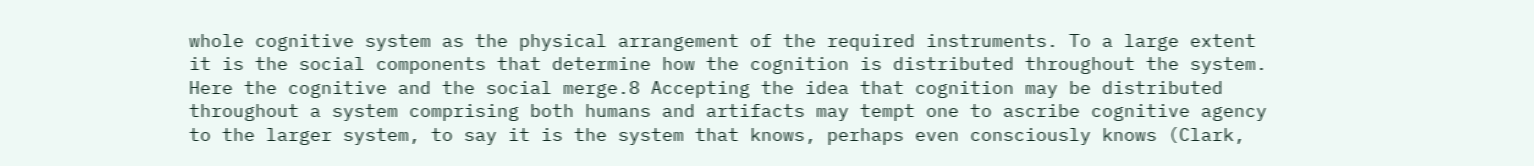whole cognitive system as the physical arrangement of the required instruments. To a large extent it is the social components that determine how the cognition is distributed throughout the system. Here the cognitive and the social merge.8 Accepting the idea that cognition may be distributed throughout a system comprising both humans and artifacts may tempt one to ascribe cognitive agency to the larger system, to say it is the system that knows, perhaps even consciously knows (Clark,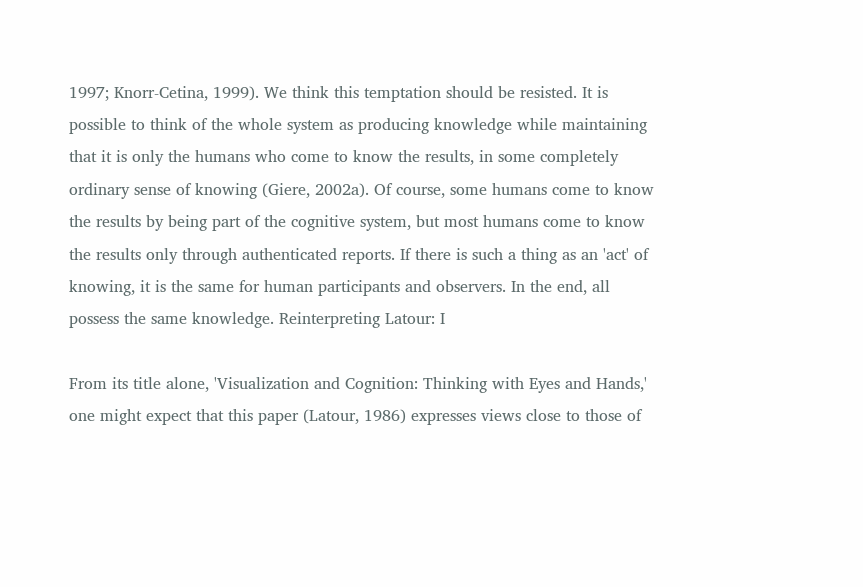1997; Knorr-Cetina, 1999). We think this temptation should be resisted. It is possible to think of the whole system as producing knowledge while maintaining that it is only the humans who come to know the results, in some completely ordinary sense of knowing (Giere, 2002a). Of course, some humans come to know the results by being part of the cognitive system, but most humans come to know the results only through authenticated reports. If there is such a thing as an 'act' of knowing, it is the same for human participants and observers. In the end, all possess the same knowledge. Reinterpreting Latour: I

From its title alone, 'Visualization and Cognition: Thinking with Eyes and Hands,' one might expect that this paper (Latour, 1986) expresses views close to those of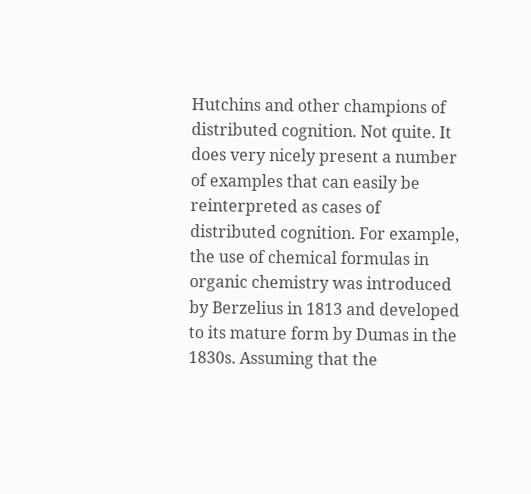Hutchins and other champions of distributed cognition. Not quite. It does very nicely present a number of examples that can easily be reinterpreted as cases of distributed cognition. For example, the use of chemical formulas in organic chemistry was introduced by Berzelius in 1813 and developed to its mature form by Dumas in the 1830s. Assuming that the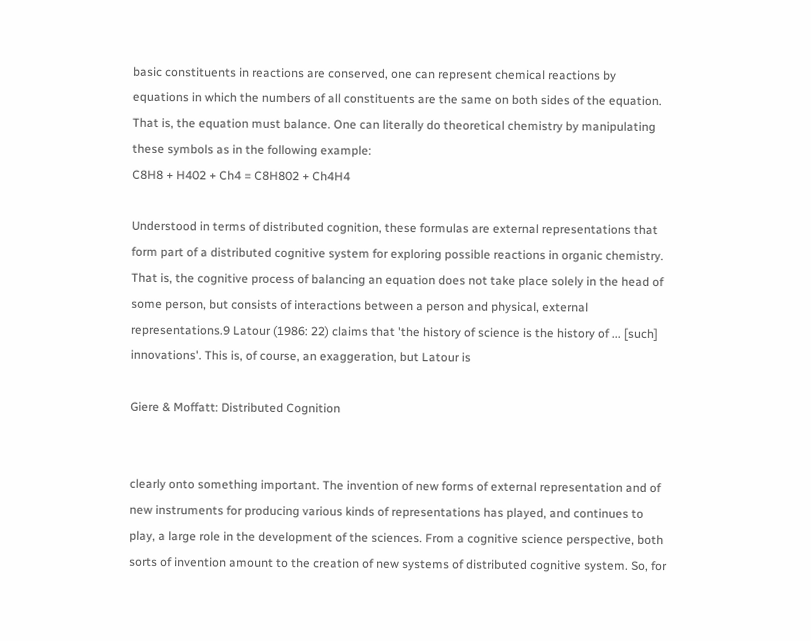basic constituents in reactions are conserved, one can represent chemical reactions by equations in which the numbers of all constituents are the same on both sides of the equation. That is, the equation must balance. One can literally do theoretical chemistry by manipulating these symbols as in the following example:
C8H8 + H402 + Ch4 = C8H802 + Ch4H4

Understood in terms of distributed cognition, these formulas are external representations that form part of a distributed cognitive system for exploring possible reactions in organic chemistry. That is, the cognitive process of balancing an equation does not take place solely in the head of some person, but consists of interactions between a person and physical, external representations.9 Latour (1986: 22) claims that 'the history of science is the history of ... [such] innovations'. This is, of course, an exaggeration, but Latour is

Giere & Moffatt: Distributed Cognition


clearly onto something important. The invention of new forms of external representation and of new instruments for producing various kinds of representations has played, and continues to play, a large role in the development of the sciences. From a cognitive science perspective, both sorts of invention amount to the creation of new systems of distributed cognitive system. So, for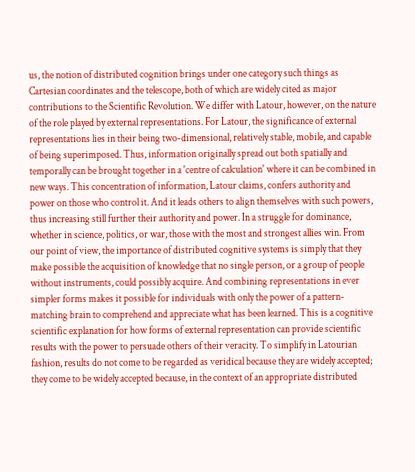us, the notion of distributed cognition brings under one category such things as Cartesian coordinates and the telescope, both of which are widely cited as major contributions to the Scientific Revolution. We differ with Latour, however, on the nature of the role played by external representations. For Latour, the significance of external representations lies in their being two-dimensional, relatively stable, mobile, and capable of being superimposed. Thus, information originally spread out both spatially and temporally can be brought together in a 'centre of calculation' where it can be combined in new ways. This concentration of information, Latour claims, confers authority and power on those who control it. And it leads others to align themselves with such powers, thus increasing still further their authority and power. In a struggle for dominance, whether in science, politics, or war, those with the most and strongest allies win. From our point of view, the importance of distributed cognitive systems is simply that they make possible the acquisition of knowledge that no single person, or a group of people without instruments, could possibly acquire. And combining representations in ever simpler forms makes it possible for individuals with only the power of a pattern-matching brain to comprehend and appreciate what has been learned. This is a cognitive scientific explanation for how forms of external representation can provide scientific results with the power to persuade others of their veracity. To simplify in Latourian fashion, results do not come to be regarded as veridical because they are widely accepted; they come to be widely accepted because, in the context of an appropriate distributed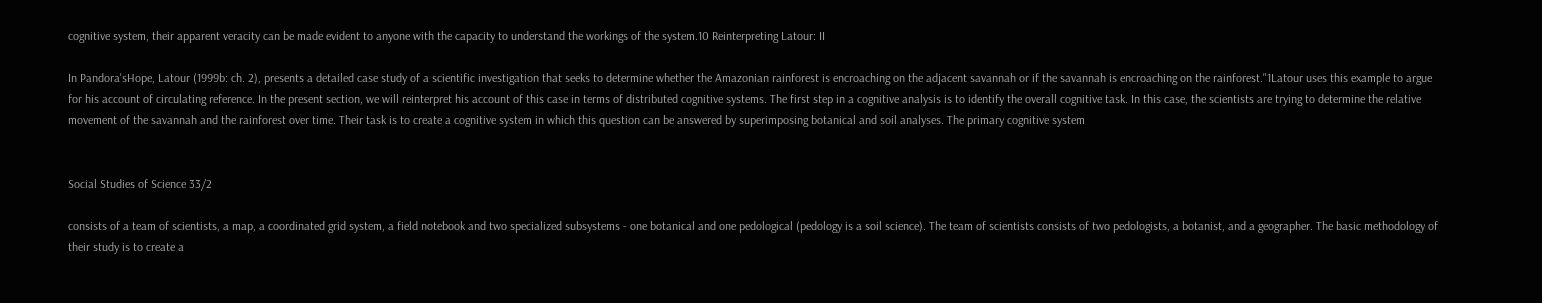cognitive system, their apparent veracity can be made evident to anyone with the capacity to understand the workings of the system.10 Reinterpreting Latour: II

In Pandora'sHope, Latour (1999b: ch. 2), presents a detailed case study of a scientific investigation that seeks to determine whether the Amazonian rainforest is encroaching on the adjacent savannah or if the savannah is encroaching on the rainforest."1Latour uses this example to argue for his account of circulating reference. In the present section, we will reinterpret his account of this case in terms of distributed cognitive systems. The first step in a cognitive analysis is to identify the overall cognitive task. In this case, the scientists are trying to determine the relative movement of the savannah and the rainforest over time. Their task is to create a cognitive system in which this question can be answered by superimposing botanical and soil analyses. The primary cognitive system


Social Studies of Science 33/2

consists of a team of scientists, a map, a coordinated grid system, a field notebook and two specialized subsystems - one botanical and one pedological (pedology is a soil science). The team of scientists consists of two pedologists, a botanist, and a geographer. The basic methodology of their study is to create a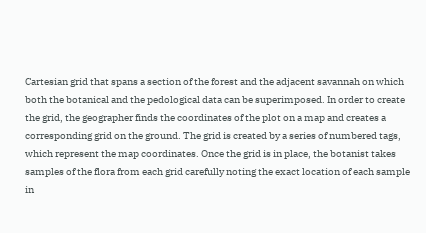Cartesian grid that spans a section of the forest and the adjacent savannah on which both the botanical and the pedological data can be superimposed. In order to create the grid, the geographer finds the coordinates of the plot on a map and creates a corresponding grid on the ground. The grid is created by a series of numbered tags, which represent the map coordinates. Once the grid is in place, the botanist takes samples of the flora from each grid carefully noting the exact location of each sample in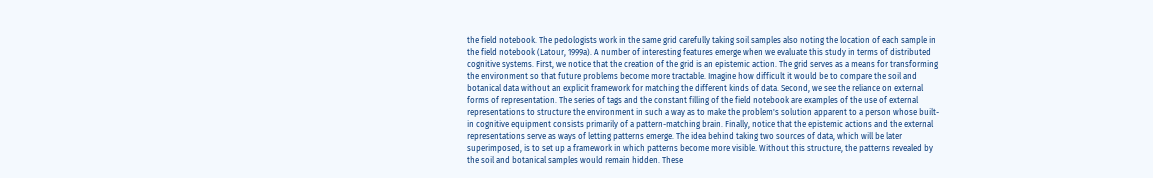the field notebook. The pedologists work in the same grid carefully taking soil samples also noting the location of each sample in the field notebook (Latour, 1999a). A number of interesting features emerge when we evaluate this study in terms of distributed cognitive systems. First, we notice that the creation of the grid is an epistemic action. The grid serves as a means for transforming the environment so that future problems become more tractable. Imagine how difficult it would be to compare the soil and botanical data without an explicit framework for matching the different kinds of data. Second, we see the reliance on external forms of representation. The series of tags and the constant filling of the field notebook are examples of the use of external representations to structure the environment in such a way as to make the problem's solution apparent to a person whose built-in cognitive equipment consists primarily of a pattern-matching brain. Finally, notice that the epistemic actions and the external representations serve as ways of letting patterns emerge. The idea behind taking two sources of data, which will be later superimposed, is to set up a framework in which patterns become more visible. Without this structure, the patterns revealed by the soil and botanical samples would remain hidden. These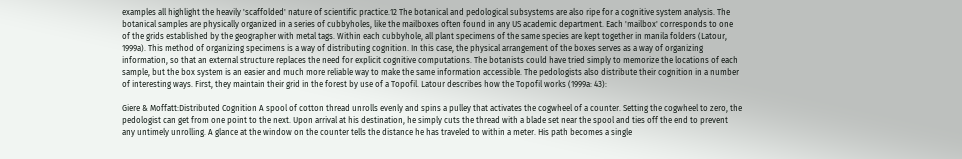examples all highlight the heavily 'scaffolded' nature of scientific practice.12 The botanical and pedological subsystems are also ripe for a cognitive system analysis. The botanical samples are physically organized in a series of cubbyholes, like the mailboxes often found in any US academic department. Each 'mailbox' corresponds to one of the grids established by the geographer with metal tags. Within each cubbyhole, all plant specimens of the same species are kept together in manila folders (Latour, 1999a). This method of organizing specimens is a way of distributing cognition. In this case, the physical arrangement of the boxes serves as a way of organizing information, so that an external structure replaces the need for explicit cognitive computations. The botanists could have tried simply to memorize the locations of each sample, but the box system is an easier and much more reliable way to make the same information accessible. The pedologists also distribute their cognition in a number of interesting ways. First, they maintain their grid in the forest by use of a Topofil. Latour describes how the Topofil works (1999a: 43):

Giere & Moffatt:Distributed Cognition A spool of cotton thread unrolls evenly and spins a pulley that activates the cogwheel of a counter. Setting the cogwheel to zero, the pedologist can get from one point to the next. Upon arrival at his destination, he simply cuts the thread with a blade set near the spool and ties off the end to prevent any untimely unrolling. A glance at the window on the counter tells the distance he has traveled to within a meter. His path becomes a single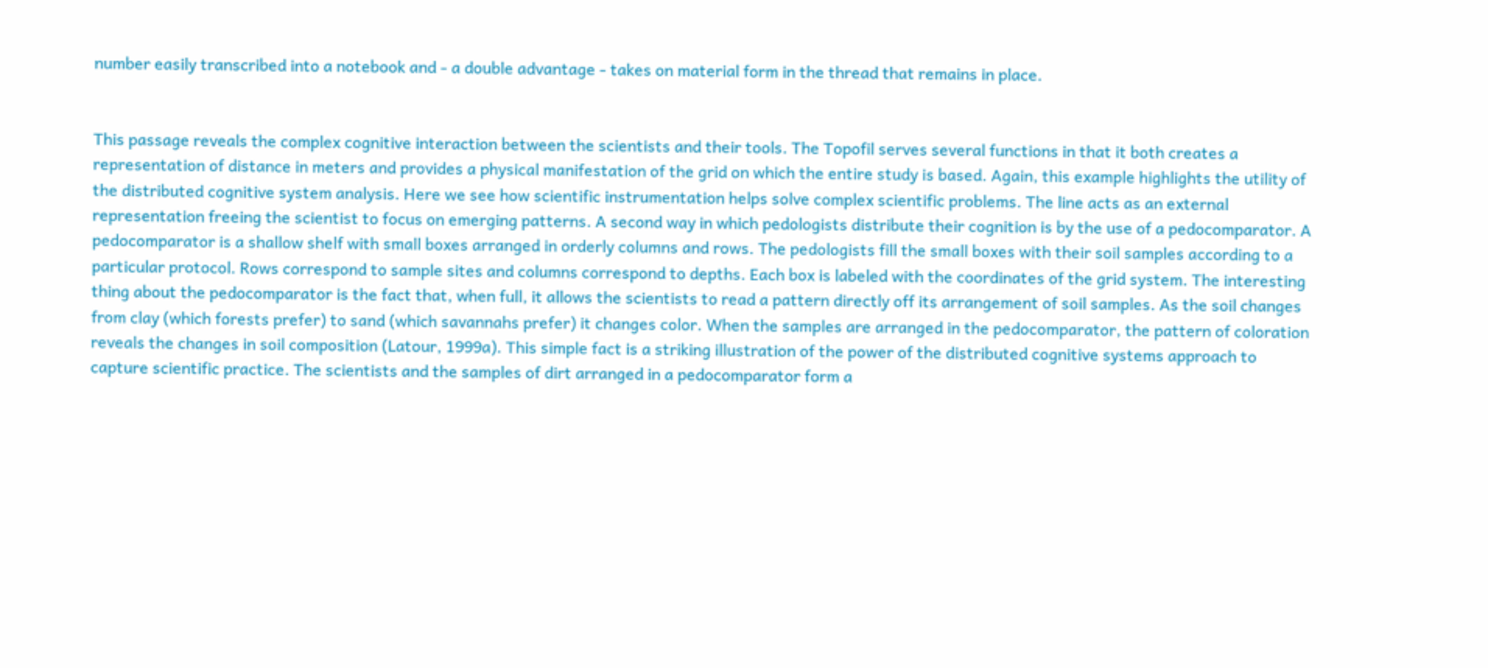number easily transcribed into a notebook and - a double advantage - takes on material form in the thread that remains in place.


This passage reveals the complex cognitive interaction between the scientists and their tools. The Topofil serves several functions in that it both creates a representation of distance in meters and provides a physical manifestation of the grid on which the entire study is based. Again, this example highlights the utility of the distributed cognitive system analysis. Here we see how scientific instrumentation helps solve complex scientific problems. The line acts as an external representation freeing the scientist to focus on emerging patterns. A second way in which pedologists distribute their cognition is by the use of a pedocomparator. A pedocomparator is a shallow shelf with small boxes arranged in orderly columns and rows. The pedologists fill the small boxes with their soil samples according to a particular protocol. Rows correspond to sample sites and columns correspond to depths. Each box is labeled with the coordinates of the grid system. The interesting thing about the pedocomparator is the fact that, when full, it allows the scientists to read a pattern directly off its arrangement of soil samples. As the soil changes from clay (which forests prefer) to sand (which savannahs prefer) it changes color. When the samples are arranged in the pedocomparator, the pattern of coloration reveals the changes in soil composition (Latour, 1999a). This simple fact is a striking illustration of the power of the distributed cognitive systems approach to capture scientific practice. The scientists and the samples of dirt arranged in a pedocomparator form a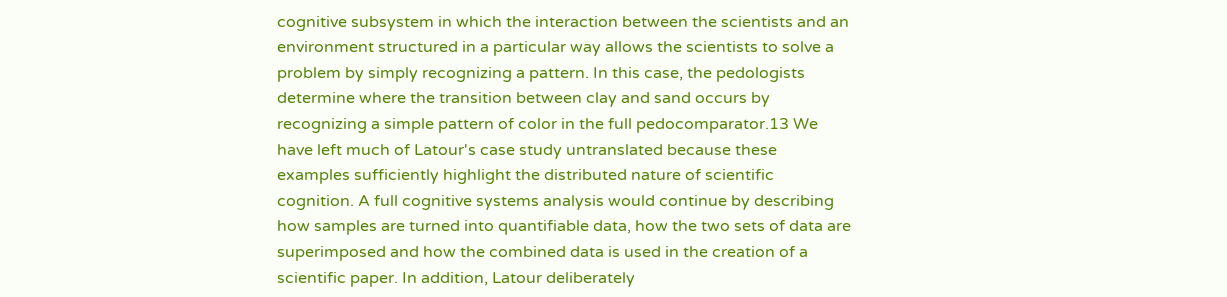cognitive subsystem in which the interaction between the scientists and an environment structured in a particular way allows the scientists to solve a problem by simply recognizing a pattern. In this case, the pedologists determine where the transition between clay and sand occurs by recognizing a simple pattern of color in the full pedocomparator.13 We have left much of Latour's case study untranslated because these examples sufficiently highlight the distributed nature of scientific cognition. A full cognitive systems analysis would continue by describing how samples are turned into quantifiable data, how the two sets of data are superimposed and how the combined data is used in the creation of a scientific paper. In addition, Latour deliberately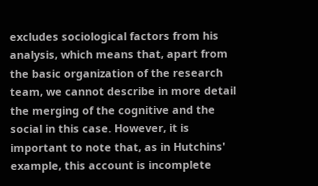excludes sociological factors from his analysis, which means that, apart from the basic organization of the research team, we cannot describe in more detail the merging of the cognitive and the social in this case. However, it is important to note that, as in Hutchins' example, this account is incomplete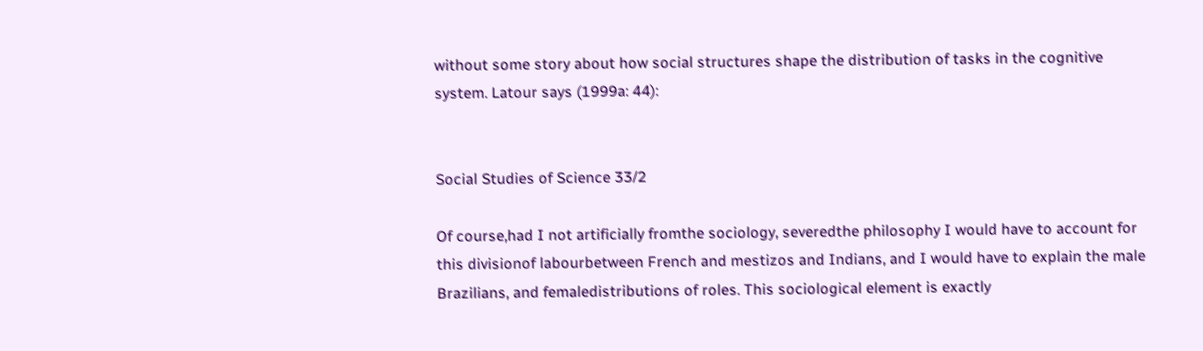without some story about how social structures shape the distribution of tasks in the cognitive system. Latour says (1999a: 44):


Social Studies of Science 33/2

Of course,had I not artificially fromthe sociology, severedthe philosophy I would have to account for this divisionof labourbetween French and mestizos and Indians, and I would have to explain the male Brazilians, and femaledistributions of roles. This sociological element is exactly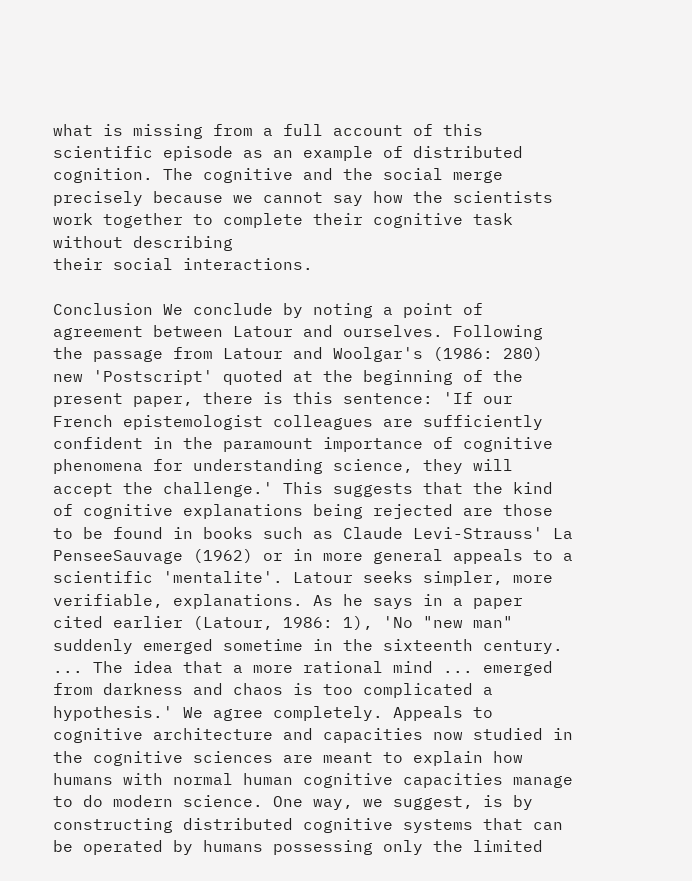what is missing from a full account of this scientific episode as an example of distributed cognition. The cognitive and the social merge precisely because we cannot say how the scientists work together to complete their cognitive task without describing
their social interactions.

Conclusion We conclude by noting a point of agreement between Latour and ourselves. Following the passage from Latour and Woolgar's (1986: 280) new 'Postscript' quoted at the beginning of the present paper, there is this sentence: 'If our French epistemologist colleagues are sufficiently confident in the paramount importance of cognitive phenomena for understanding science, they will accept the challenge.' This suggests that the kind of cognitive explanations being rejected are those to be found in books such as Claude Levi-Strauss' La PenseeSauvage (1962) or in more general appeals to a scientific 'mentalite'. Latour seeks simpler, more verifiable, explanations. As he says in a paper cited earlier (Latour, 1986: 1), 'No "new man" suddenly emerged sometime in the sixteenth century. ... The idea that a more rational mind ... emerged from darkness and chaos is too complicated a hypothesis.' We agree completely. Appeals to cognitive architecture and capacities now studied in the cognitive sciences are meant to explain how humans with normal human cognitive capacities manage to do modern science. One way, we suggest, is by constructing distributed cognitive systems that can be operated by humans possessing only the limited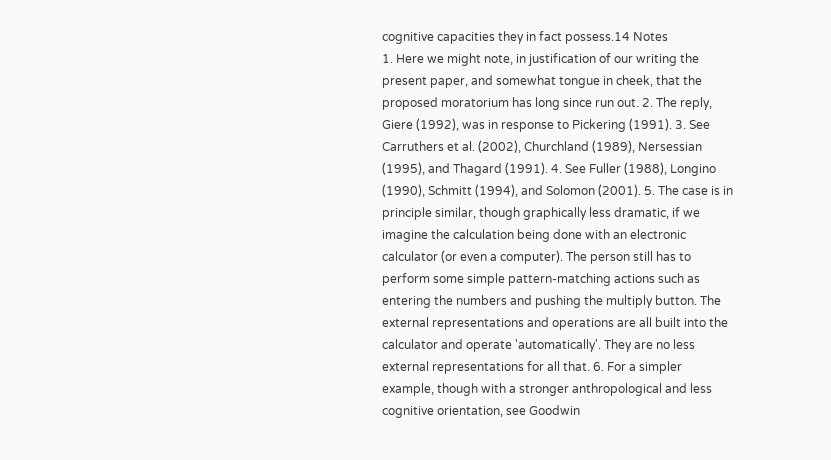cognitive capacities they in fact possess.14 Notes
1. Here we might note, in justification of our writing the present paper, and somewhat tongue in cheek, that the proposed moratorium has long since run out. 2. The reply, Giere (1992), was in response to Pickering (1991). 3. See Carruthers et al. (2002), Churchland (1989), Nersessian (1995), and Thagard (1991). 4. See Fuller (1988), Longino (1990), Schmitt (1994), and Solomon (2001). 5. The case is in principle similar, though graphically less dramatic, if we imagine the calculation being done with an electronic calculator (or even a computer). The person still has to perform some simple pattern-matching actions such as entering the numbers and pushing the multiply button. The external representations and operations are all built into the calculator and operate 'automatically'. They are no less external representations for all that. 6. For a simpler example, though with a stronger anthropological and less cognitive orientation, see Goodwin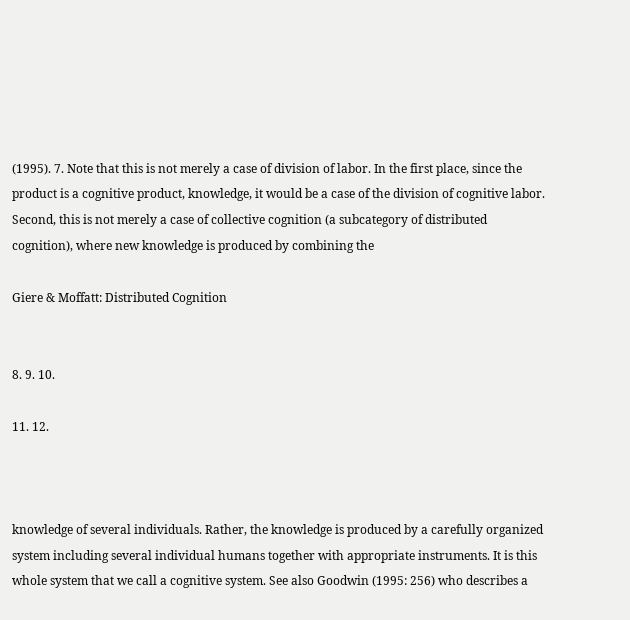(1995). 7. Note that this is not merely a case of division of labor. In the first place, since the product is a cognitive product, knowledge, it would be a case of the division of cognitive labor. Second, this is not merely a case of collective cognition (a subcategory of distributed cognition), where new knowledge is produced by combining the

Giere & Moffatt: Distributed Cognition


8. 9. 10.

11. 12.



knowledge of several individuals. Rather, the knowledge is produced by a carefully organized system including several individual humans together with appropriate instruments. It is this whole system that we call a cognitive system. See also Goodwin (1995: 256) who describes a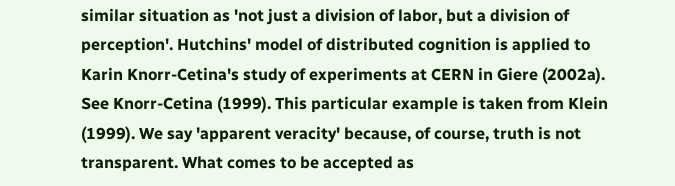similar situation as 'not just a division of labor, but a division of perception'. Hutchins' model of distributed cognition is applied to Karin Knorr-Cetina's study of experiments at CERN in Giere (2002a). See Knorr-Cetina (1999). This particular example is taken from Klein (1999). We say 'apparent veracity' because, of course, truth is not transparent. What comes to be accepted as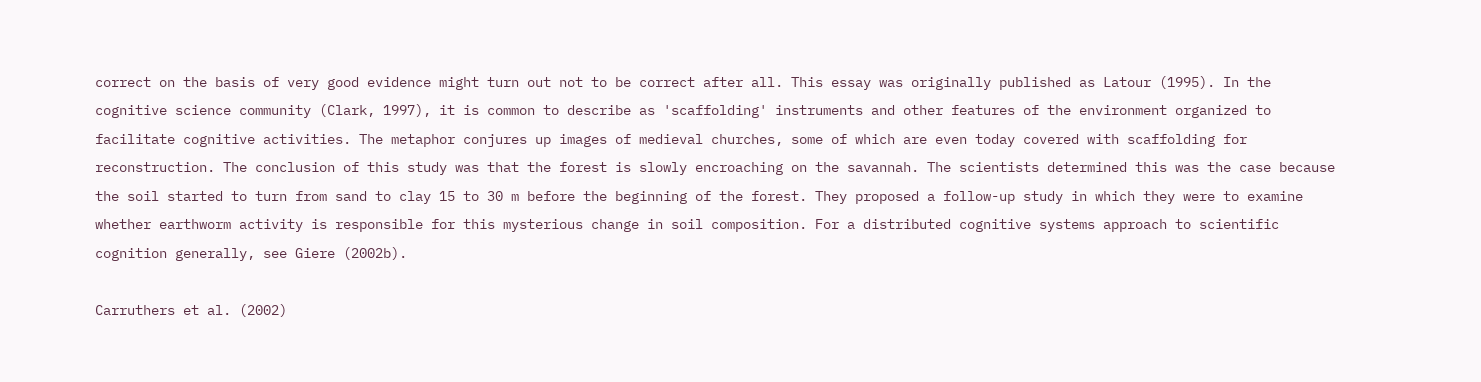correct on the basis of very good evidence might turn out not to be correct after all. This essay was originally published as Latour (1995). In the cognitive science community (Clark, 1997), it is common to describe as 'scaffolding' instruments and other features of the environment organized to facilitate cognitive activities. The metaphor conjures up images of medieval churches, some of which are even today covered with scaffolding for reconstruction. The conclusion of this study was that the forest is slowly encroaching on the savannah. The scientists determined this was the case because the soil started to turn from sand to clay 15 to 30 m before the beginning of the forest. They proposed a follow-up study in which they were to examine whether earthworm activity is responsible for this mysterious change in soil composition. For a distributed cognitive systems approach to scientific cognition generally, see Giere (2002b).

Carruthers et al. (2002)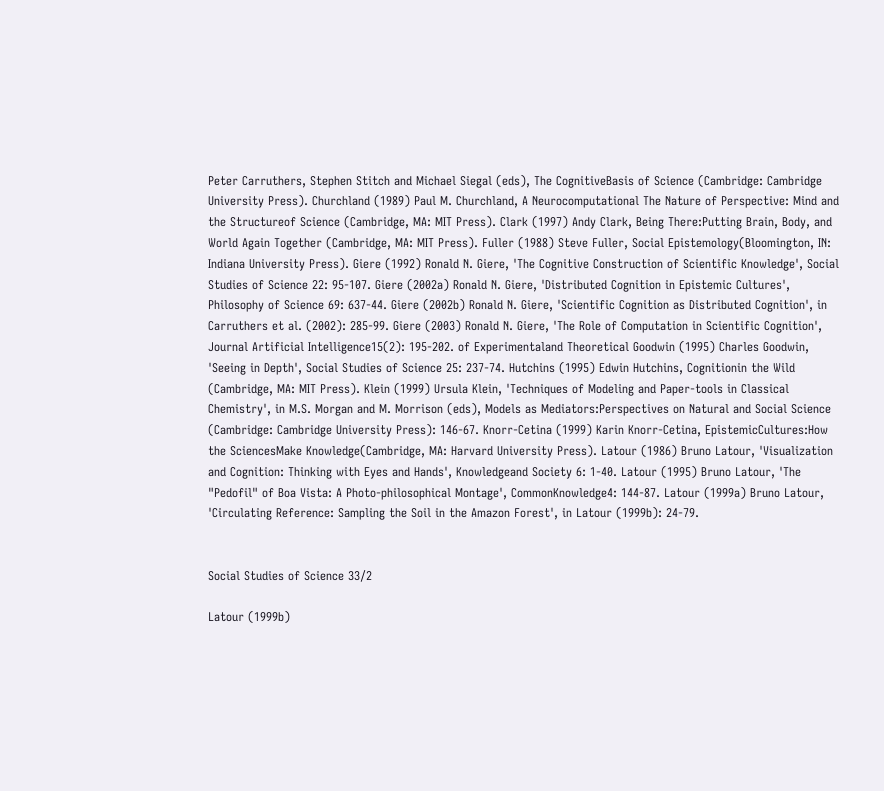Peter Carruthers, Stephen Stitch and Michael Siegal (eds), The CognitiveBasis of Science (Cambridge: Cambridge University Press). Churchland (1989) Paul M. Churchland, A Neurocomputational The Nature of Perspective: Mind and the Structureof Science (Cambridge, MA: MIT Press). Clark (1997) Andy Clark, Being There:Putting Brain, Body, and World Again Together (Cambridge, MA: MIT Press). Fuller (1988) Steve Fuller, Social Epistemology(Bloomington, IN: Indiana University Press). Giere (1992) Ronald N. Giere, 'The Cognitive Construction of Scientific Knowledge', Social Studies of Science 22: 95-107. Giere (2002a) Ronald N. Giere, 'Distributed Cognition in Epistemic Cultures', Philosophy of Science 69: 637-44. Giere (2002b) Ronald N. Giere, 'Scientific Cognition as Distributed Cognition', in Carruthers et al. (2002): 285-99. Giere (2003) Ronald N. Giere, 'The Role of Computation in Scientific Cognition', Journal Artificial Intelligence15(2): 195-202. of Experimentaland Theoretical Goodwin (1995) Charles Goodwin, 'Seeing in Depth', Social Studies of Science 25: 237-74. Hutchins (1995) Edwin Hutchins, Cognitionin the Wild (Cambridge, MA: MIT Press). Klein (1999) Ursula Klein, 'Techniques of Modeling and Paper-tools in Classical Chemistry', in M.S. Morgan and M. Morrison (eds), Models as Mediators:Perspectives on Natural and Social Science (Cambridge: Cambridge University Press): 146-67. Knorr-Cetina (1999) Karin Knorr-Cetina, EpistemicCultures:How the SciencesMake Knowledge(Cambridge, MA: Harvard University Press). Latour (1986) Bruno Latour, 'Visualization and Cognition: Thinking with Eyes and Hands', Knowledgeand Society 6: 1-40. Latour (1995) Bruno Latour, 'The "Pedofil" of Boa Vista: A Photo-philosophical Montage', CommonKnowledge4: 144-87. Latour (1999a) Bruno Latour, 'Circulating Reference: Sampling the Soil in the Amazon Forest', in Latour (1999b): 24-79.


Social Studies of Science 33/2

Latour (1999b)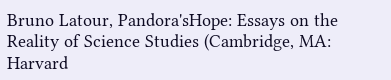Bruno Latour, Pandora'sHope: Essays on the Reality of Science Studies (Cambridge, MA: Harvard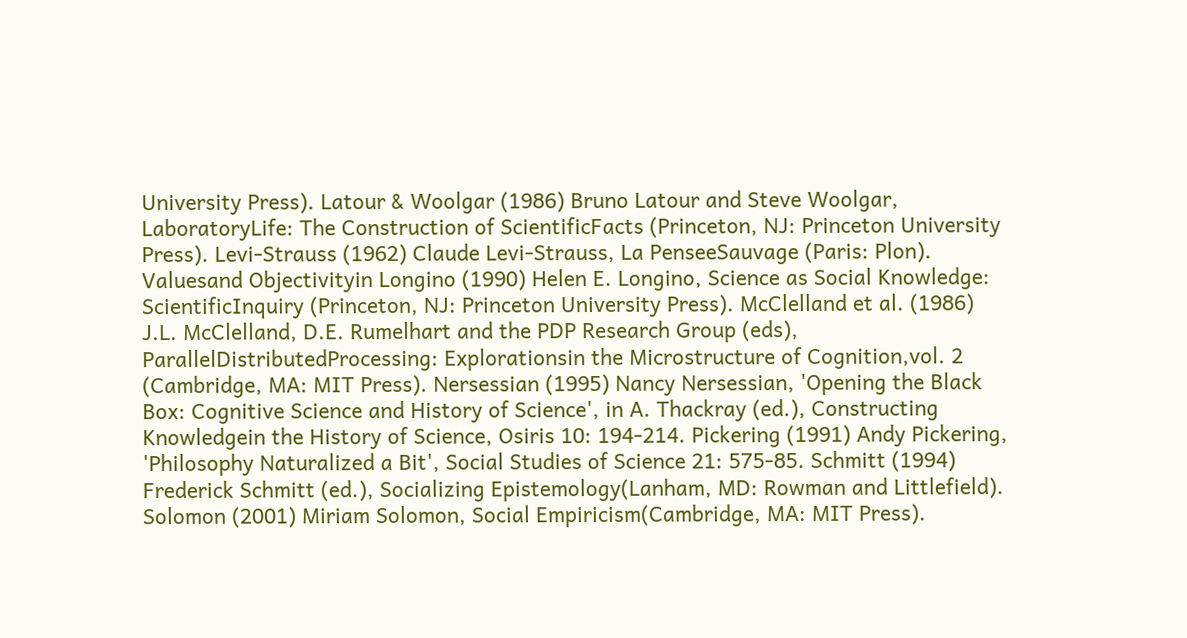University Press). Latour & Woolgar (1986) Bruno Latour and Steve Woolgar, LaboratoryLife: The Construction of ScientificFacts (Princeton, NJ: Princeton University Press). Levi-Strauss (1962) Claude Levi-Strauss, La PenseeSauvage (Paris: Plon). Valuesand Objectivityin Longino (1990) Helen E. Longino, Science as Social Knowledge: ScientificInquiry (Princeton, NJ: Princeton University Press). McClelland et al. (1986) J.L. McClelland, D.E. Rumelhart and the PDP Research Group (eds), ParallelDistributedProcessing: Explorationsin the Microstructure of Cognition,vol. 2 (Cambridge, MA: MIT Press). Nersessian (1995) Nancy Nersessian, 'Opening the Black Box: Cognitive Science and History of Science', in A. Thackray (ed.), Constructing Knowledgein the History of Science, Osiris 10: 194-214. Pickering (1991) Andy Pickering, 'Philosophy Naturalized a Bit', Social Studies of Science 21: 575-85. Schmitt (1994) Frederick Schmitt (ed.), Socializing Epistemology(Lanham, MD: Rowman and Littlefield). Solomon (2001) Miriam Solomon, Social Empiricism(Cambridge, MA: MIT Press).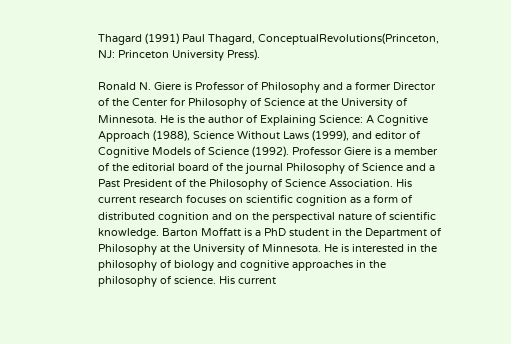Thagard (1991) Paul Thagard, ConceptualRevolutions(Princeton, NJ: Princeton University Press).

Ronald N. Giere is Professor of Philosophy and a former Director of the Center for Philosophy of Science at the University of Minnesota. He is the author of Explaining Science: A Cognitive Approach (1988), Science Without Laws (1999), and editor of Cognitive Models of Science (1992). Professor Giere is a member of the editorial board of the journal Philosophy of Science and a Past President of the Philosophy of Science Association. His current research focuses on scientific cognition as a form of distributed cognition and on the perspectival nature of scientific knowledge. Barton Moffatt is a PhD student in the Department of Philosophy at the University of Minnesota. He is interested in the philosophy of biology and cognitive approaches in the philosophy of science. His current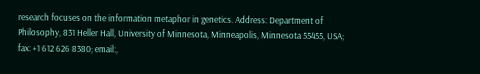research focuses on the information metaphor in genetics. Address: Department of Philosophy, 831 Heller Hall, University of Minnesota, Minneapolis, Minnesota 55455, USA; fax: +1 612 626 8380; email:,